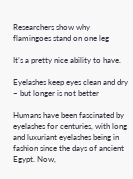Researchers show why flamingoes stand on one leg

It’s a pretty nice ability to have.

Eyelashes keep eyes clean and dry – but longer is not better

Humans have been fascinated by eyelashes for centuries, with long and luxuriant eyelashes being in fashion since the days of ancient Egypt. Now,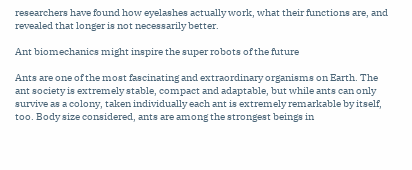researchers have found how eyelashes actually work, what their functions are, and revealed that longer is not necessarily better.

Ant biomechanics might inspire the super robots of the future

Ants are one of the most fascinating and extraordinary organisms on Earth. The ant society is extremely stable, compact and adaptable, but while ants can only survive as a colony, taken individually each ant is extremely remarkable by itself, too. Body size considered, ants are among the strongest beings in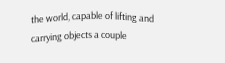the world, capable of lifting and carrying objects a couple